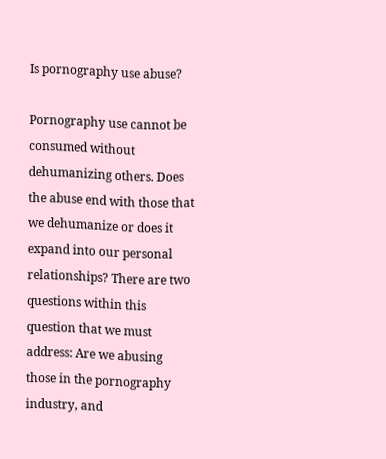Is pornography use abuse?

Pornography use cannot be consumed without dehumanizing others. Does the abuse end with those that we dehumanize or does it expand into our personal relationships? There are two questions within this question that we must address: Are we abusing those in the pornography industry, and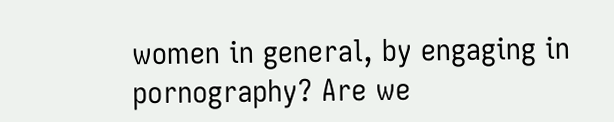women in general, by engaging in pornography? Are we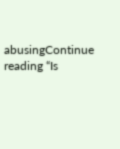abusingContinue reading “Is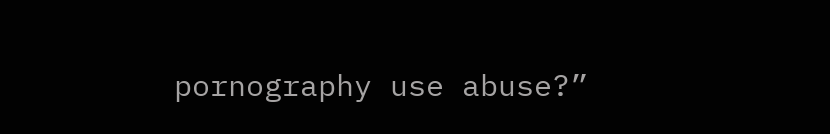pornography use abuse?”